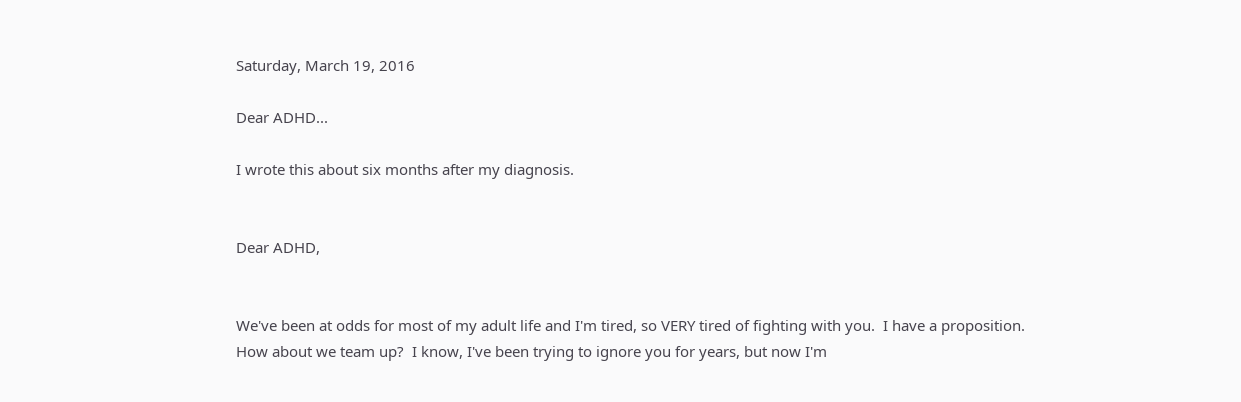Saturday, March 19, 2016

Dear ADHD...

I wrote this about six months after my diagnosis.


Dear ADHD,


We've been at odds for most of my adult life and I'm tired, so VERY tired of fighting with you.  I have a proposition.  How about we team up?  I know, I've been trying to ignore you for years, but now I'm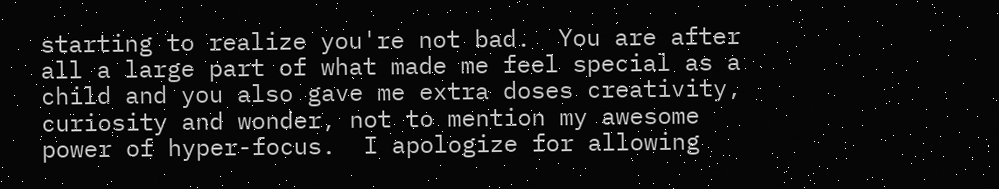starting to realize you're not bad.  You are after all a large part of what made me feel special as a child and you also gave me extra doses creativity, curiosity and wonder, not to mention my awesome power of hyper-focus.  I apologize for allowing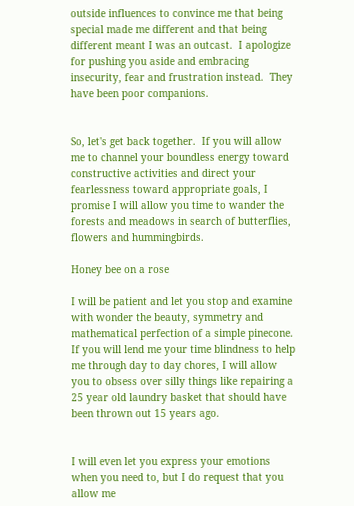outside influences to convince me that being special made me different and that being different meant I was an outcast.  I apologize for pushing you aside and embracing insecurity, fear and frustration instead.  They have been poor companions.


So, let's get back together.  If you will allow me to channel your boundless energy toward constructive activities and direct your fearlessness toward appropriate goals, I promise I will allow you time to wander the forests and meadows in search of butterflies, flowers and hummingbirds.

Honey bee on a rose

I will be patient and let you stop and examine with wonder the beauty, symmetry and mathematical perfection of a simple pinecone.  If you will lend me your time blindness to help me through day to day chores, I will allow you to obsess over silly things like repairing a 25 year old laundry basket that should have been thrown out 15 years ago.


I will even let you express your emotions when you need to, but I do request that you allow me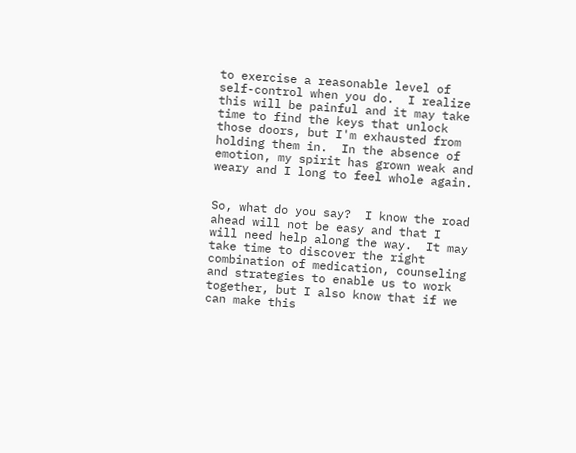to exercise a reasonable level of self-control when you do.  I realize this will be painful and it may take time to find the keys that unlock those doors, but I'm exhausted from holding them in.  In the absence of emotion, my spirit has grown weak and weary and I long to feel whole again.


So, what do you say?  I know the road ahead will not be easy and that I will need help along the way.  It may take time to discover the right combination of medication, counseling and strategies to enable us to work together, but I also know that if we can make this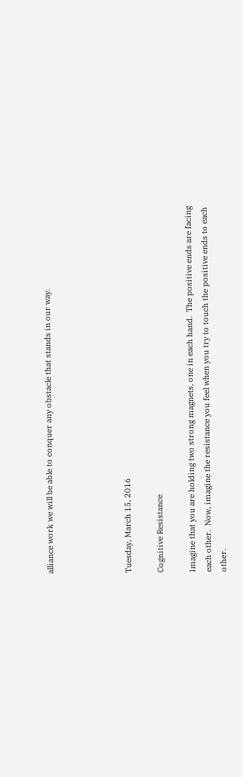alliance work we will be able to conquer any obstacle that stands in our way.




Tuesday, March 15, 2016

Cognitive Resistance

Imagine that you are holding two strong magnets, one in each hand.  The positive ends are facing each other.  Now, imagine the resistance you feel when you try to touch the positive ends to each other.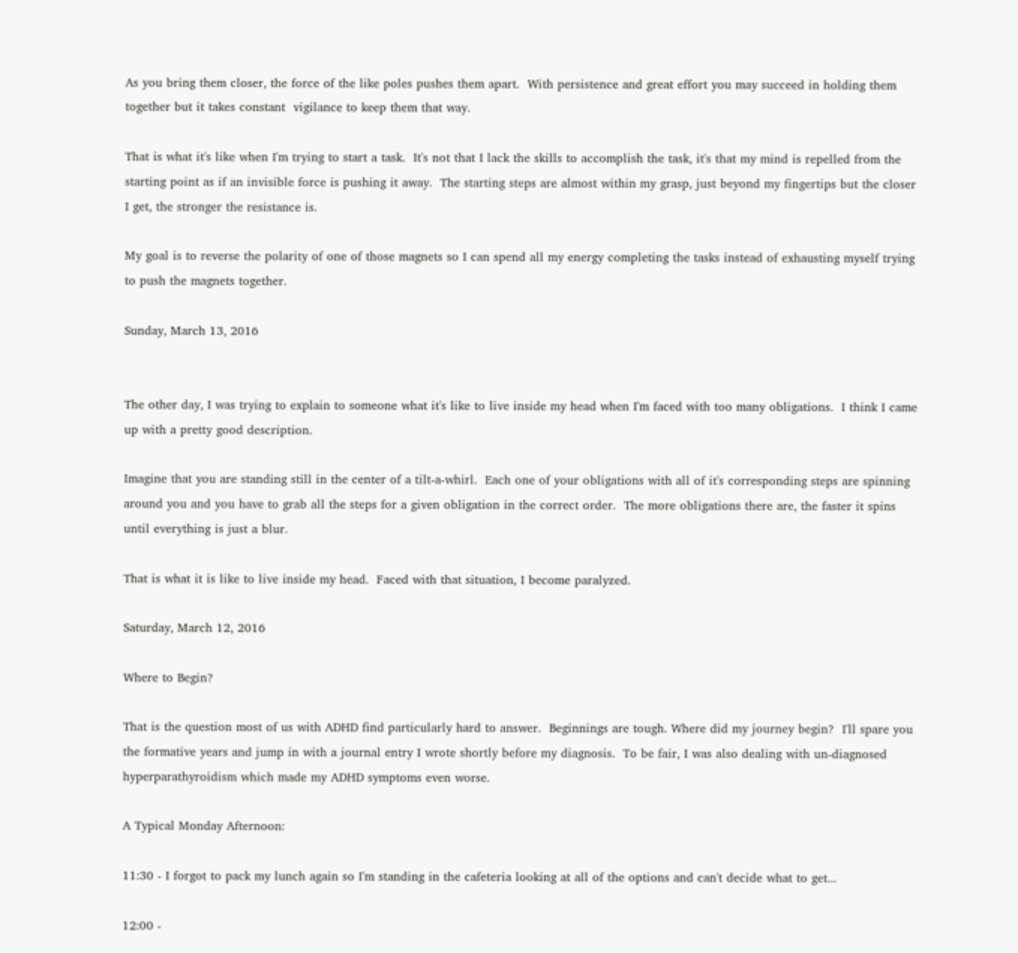As you bring them closer, the force of the like poles pushes them apart.  With persistence and great effort you may succeed in holding them together but it takes constant  vigilance to keep them that way.

That is what it's like when I'm trying to start a task.  It's not that I lack the skills to accomplish the task, it's that my mind is repelled from the starting point as if an invisible force is pushing it away.  The starting steps are almost within my grasp, just beyond my fingertips but the closer I get, the stronger the resistance is.

My goal is to reverse the polarity of one of those magnets so I can spend all my energy completing the tasks instead of exhausting myself trying to push the magnets together.

Sunday, March 13, 2016


The other day, I was trying to explain to someone what it's like to live inside my head when I'm faced with too many obligations.  I think I came up with a pretty good description.

Imagine that you are standing still in the center of a tilt-a-whirl.  Each one of your obligations with all of it's corresponding steps are spinning around you and you have to grab all the steps for a given obligation in the correct order.  The more obligations there are, the faster it spins until everything is just a blur.

That is what it is like to live inside my head.  Faced with that situation, I become paralyzed.

Saturday, March 12, 2016

Where to Begin?

That is the question most of us with ADHD find particularly hard to answer.  Beginnings are tough. Where did my journey begin?  I'll spare you the formative years and jump in with a journal entry I wrote shortly before my diagnosis.  To be fair, I was also dealing with un-diagnosed hyperparathyroidism which made my ADHD symptoms even worse.

A Typical Monday Afternoon:

11:30 - I forgot to pack my lunch again so I'm standing in the cafeteria looking at all of the options and can't decide what to get...

12:00 -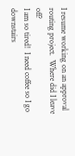I resume working on an approval routing project.  Where did I leave off?
I am so tired!  I need coffee so I go downstairs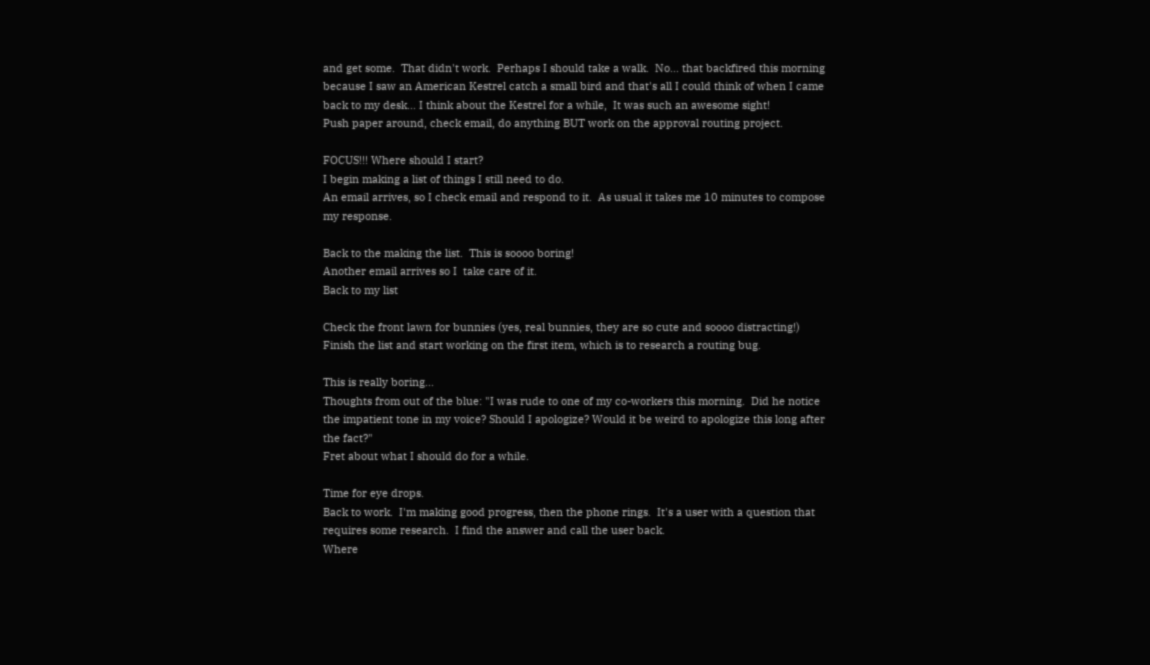and get some.  That didn't work.  Perhaps I should take a walk.  No... that backfired this morning because I saw an American Kestrel catch a small bird and that's all I could think of when I came back to my desk... I think about the Kestrel for a while,  It was such an awesome sight!
Push paper around, check email, do anything BUT work on the approval routing project.

FOCUS!!! Where should I start?
I begin making a list of things I still need to do.
An email arrives, so I check email and respond to it.  As usual it takes me 10 minutes to compose my response.

Back to the making the list.  This is soooo boring!
Another email arrives so I  take care of it.
Back to my list

Check the front lawn for bunnies (yes, real bunnies, they are so cute and soooo distracting!)
Finish the list and start working on the first item, which is to research a routing bug.

This is really boring...
Thoughts from out of the blue: "I was rude to one of my co-workers this morning.  Did he notice the impatient tone in my voice? Should I apologize? Would it be weird to apologize this long after the fact?"
Fret about what I should do for a while.

Time for eye drops.
Back to work.  I'm making good progress, then the phone rings.  It's a user with a question that requires some research.  I find the answer and call the user back.
Where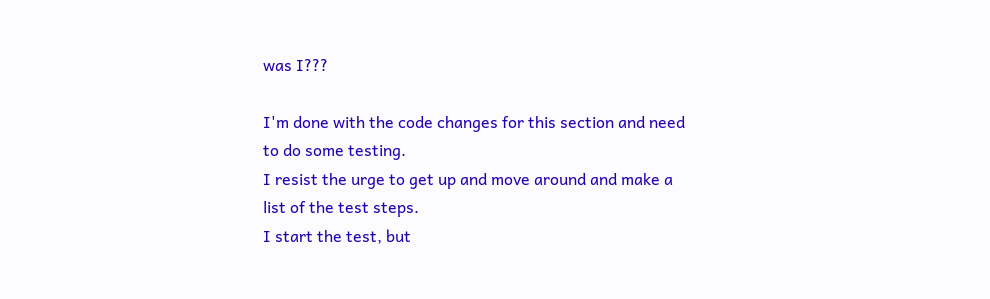was I???

I'm done with the code changes for this section and need to do some testing.
I resist the urge to get up and move around and make a list of the test steps.
I start the test, but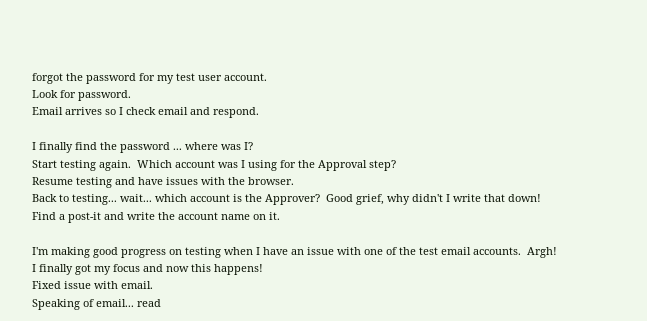forgot the password for my test user account.
Look for password.
Email arrives so I check email and respond.

I finally find the password ... where was I?
Start testing again.  Which account was I using for the Approval step?
Resume testing and have issues with the browser.
Back to testing... wait... which account is the Approver?  Good grief, why didn't I write that down!
Find a post-it and write the account name on it.

I'm making good progress on testing when I have an issue with one of the test email accounts.  Argh!  I finally got my focus and now this happens!
Fixed issue with email.
Speaking of email... read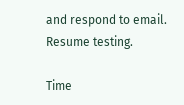and respond to email.
Resume testing.

Time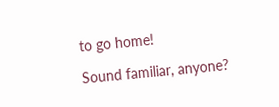to go home!

Sound familiar, anyone?